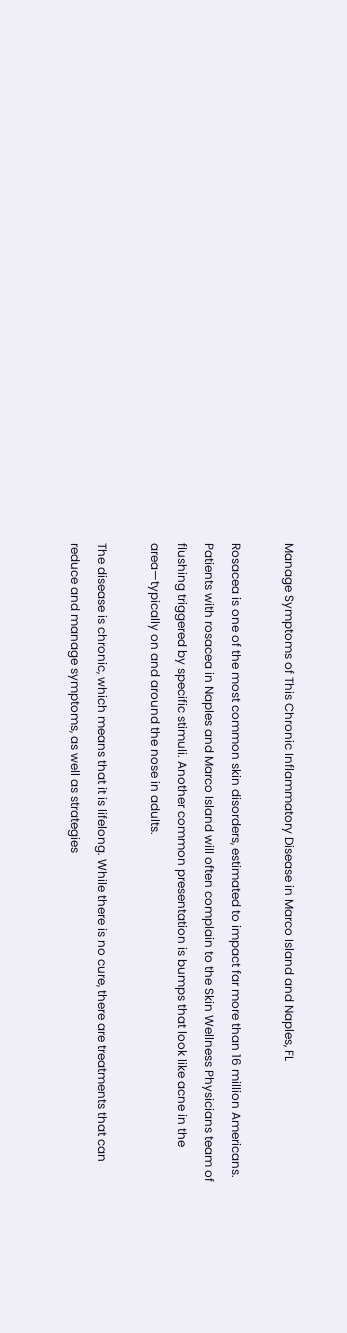Manage Symptoms of This Chronic Inflammatory Disease in Marco Island and Naples, FL

Rosacea is one of the most common skin disorders, estimated to impact far more than 16 million Americans. Patients with rosacea in Naples and Marco Island will often complain to the Skin Wellness Physicians team of flushing triggered by specific stimuli. Another common presentation is bumps that look like acne in the area—typically on and around the nose in adults.

The disease is chronic, which means that it is lifelong. While there is no cure, there are treatments that can reduce and manage symptoms, as well as strategies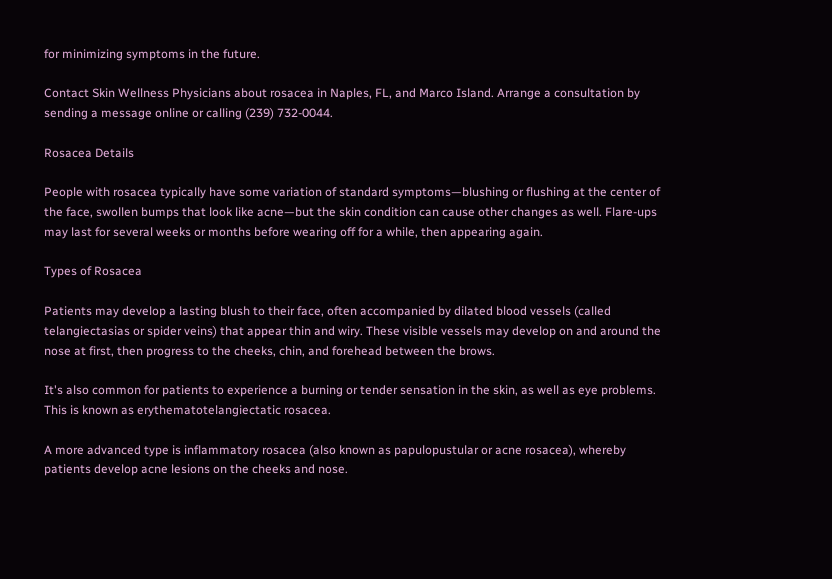for minimizing symptoms in the future.

Contact Skin Wellness Physicians about rosacea in Naples, FL, and Marco Island. Arrange a consultation by sending a message online or calling (239) 732-0044.

Rosacea Details

People with rosacea typically have some variation of standard symptoms—blushing or flushing at the center of the face, swollen bumps that look like acne—but the skin condition can cause other changes as well. Flare-ups may last for several weeks or months before wearing off for a while, then appearing again.

Types of Rosacea

Patients may develop a lasting blush to their face, often accompanied by dilated blood vessels (called telangiectasias or spider veins) that appear thin and wiry. These visible vessels may develop on and around the nose at first, then progress to the cheeks, chin, and forehead between the brows.

It's also common for patients to experience a burning or tender sensation in the skin, as well as eye problems. This is known as erythematotelangiectatic rosacea.

A more advanced type is inflammatory rosacea (also known as papulopustular or acne rosacea), whereby patients develop acne lesions on the cheeks and nose.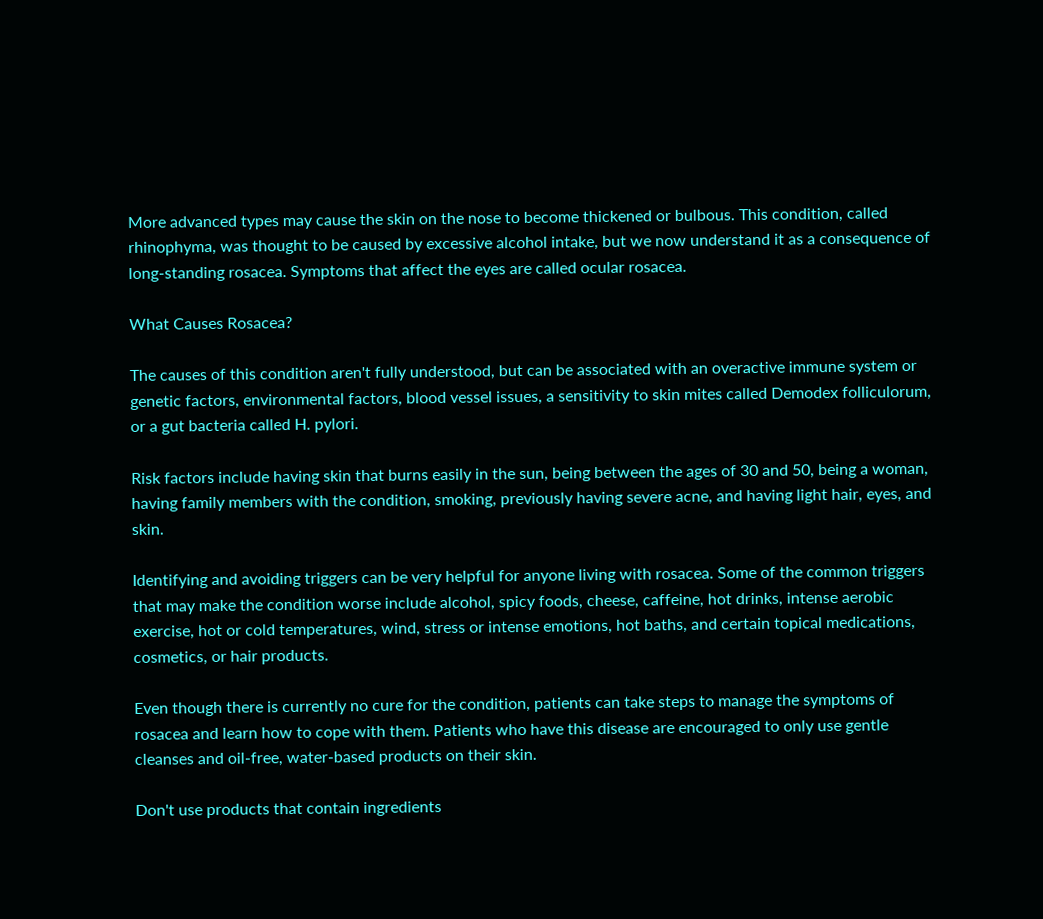More advanced types may cause the skin on the nose to become thickened or bulbous. This condition, called rhinophyma, was thought to be caused by excessive alcohol intake, but we now understand it as a consequence of long-standing rosacea. Symptoms that affect the eyes are called ocular rosacea.

What Causes Rosacea?

The causes of this condition aren't fully understood, but can be associated with an overactive immune system or genetic factors, environmental factors, blood vessel issues, a sensitivity to skin mites called Demodex folliculorum, or a gut bacteria called H. pylori.

Risk factors include having skin that burns easily in the sun, being between the ages of 30 and 50, being a woman, having family members with the condition, smoking, previously having severe acne, and having light hair, eyes, and skin.

Identifying and avoiding triggers can be very helpful for anyone living with rosacea. Some of the common triggers that may make the condition worse include alcohol, spicy foods, cheese, caffeine, hot drinks, intense aerobic exercise, hot or cold temperatures, wind, stress or intense emotions, hot baths, and certain topical medications, cosmetics, or hair products.

Even though there is currently no cure for the condition, patients can take steps to manage the symptoms of rosacea and learn how to cope with them. Patients who have this disease are encouraged to only use gentle cleanses and oil-free, water-based products on their skin.

Don't use products that contain ingredients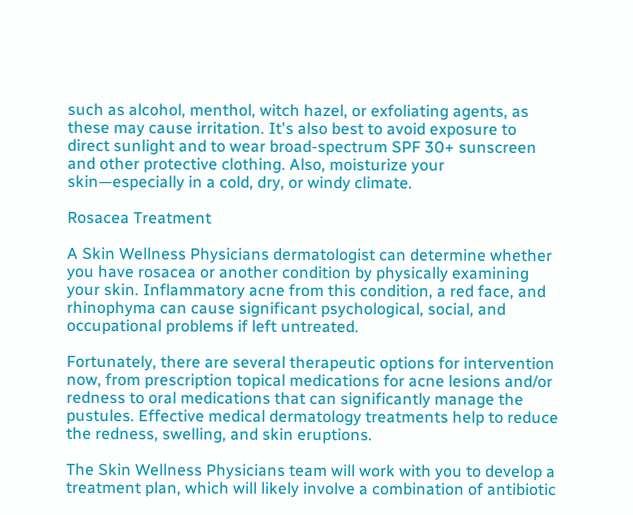such as alcohol, menthol, witch hazel, or exfoliating agents, as these may cause irritation. It's also best to avoid exposure to direct sunlight and to wear broad-spectrum SPF 30+ sunscreen and other protective clothing. Also, moisturize your skin—especially in a cold, dry, or windy climate.

Rosacea Treatment

A Skin Wellness Physicians dermatologist can determine whether you have rosacea or another condition by physically examining your skin. Inflammatory acne from this condition, a red face, and rhinophyma can cause significant psychological, social, and occupational problems if left untreated.

Fortunately, there are several therapeutic options for intervention now, from prescription topical medications for acne lesions and/or redness to oral medications that can significantly manage the pustules. Effective medical dermatology treatments help to reduce the redness, swelling, and skin eruptions.

The Skin Wellness Physicians team will work with you to develop a treatment plan, which will likely involve a combination of antibiotic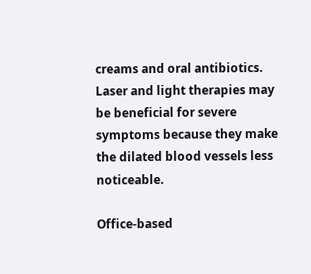creams and oral antibiotics. Laser and light therapies may be beneficial for severe symptoms because they make the dilated blood vessels less noticeable.

Office-based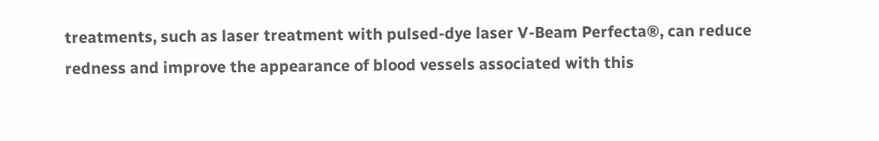treatments, such as laser treatment with pulsed-dye laser V-Beam Perfecta®, can reduce redness and improve the appearance of blood vessels associated with this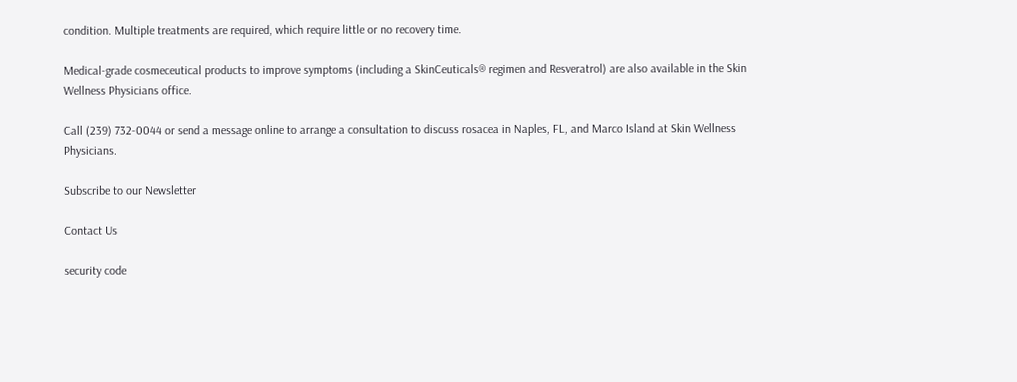condition. Multiple treatments are required, which require little or no recovery time.

Medical-grade cosmeceutical products to improve symptoms (including a SkinCeuticals® regimen and Resveratrol) are also available in the Skin Wellness Physicians office.

Call (239) 732-0044 or send a message online to arrange a consultation to discuss rosacea in Naples, FL, and Marco Island at Skin Wellness Physicians.

Subscribe to our Newsletter

Contact Us

security code